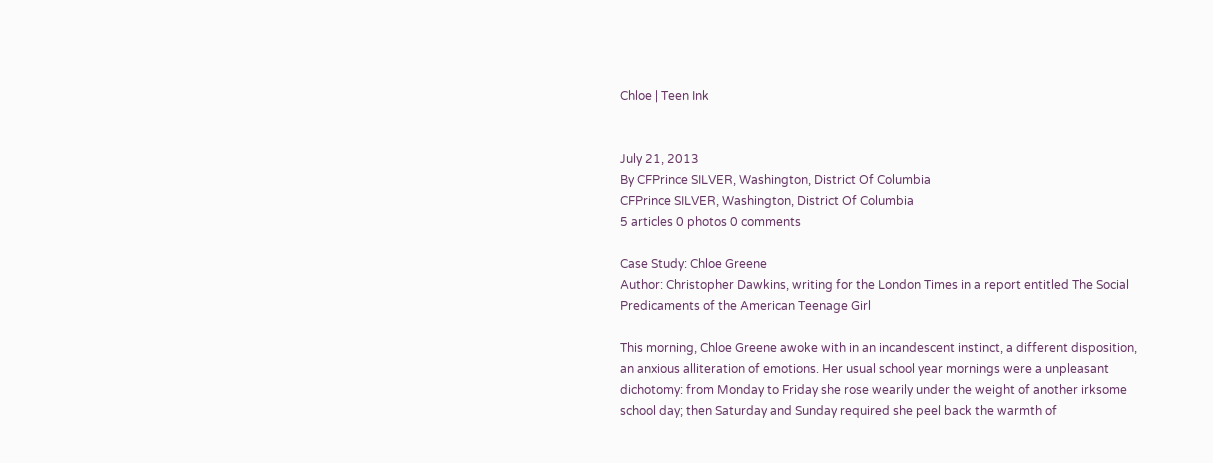Chloe | Teen Ink


July 21, 2013
By CFPrince SILVER, Washington, District Of Columbia
CFPrince SILVER, Washington, District Of Columbia
5 articles 0 photos 0 comments

Case Study: Chloe Greene
Author: Christopher Dawkins, writing for the London Times in a report entitled The Social Predicaments of the American Teenage Girl

This morning, Chloe Greene awoke with in an incandescent instinct, a different disposition, an anxious alliteration of emotions. Her usual school year mornings were a unpleasant dichotomy: from Monday to Friday she rose wearily under the weight of another irksome school day; then Saturday and Sunday required she peel back the warmth of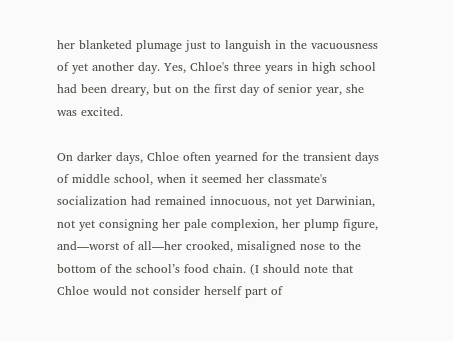her blanketed plumage just to languish in the vacuousness of yet another day. Yes, Chloe's three years in high school had been dreary, but on the first day of senior year, she was excited.

On darker days, Chloe often yearned for the transient days of middle school, when it seemed her classmate's socialization had remained innocuous, not yet Darwinian, not yet consigning her pale complexion, her plump figure, and—worst of all—her crooked, misaligned nose to the bottom of the school’s food chain. (I should note that Chloe would not consider herself part of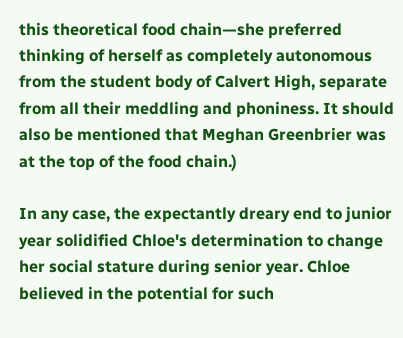this theoretical food chain—she preferred thinking of herself as completely autonomous from the student body of Calvert High, separate from all their meddling and phoniness. It should also be mentioned that Meghan Greenbrier was at the top of the food chain.)

In any case, the expectantly dreary end to junior year solidified Chloe's determination to change her social stature during senior year. Chloe believed in the potential for such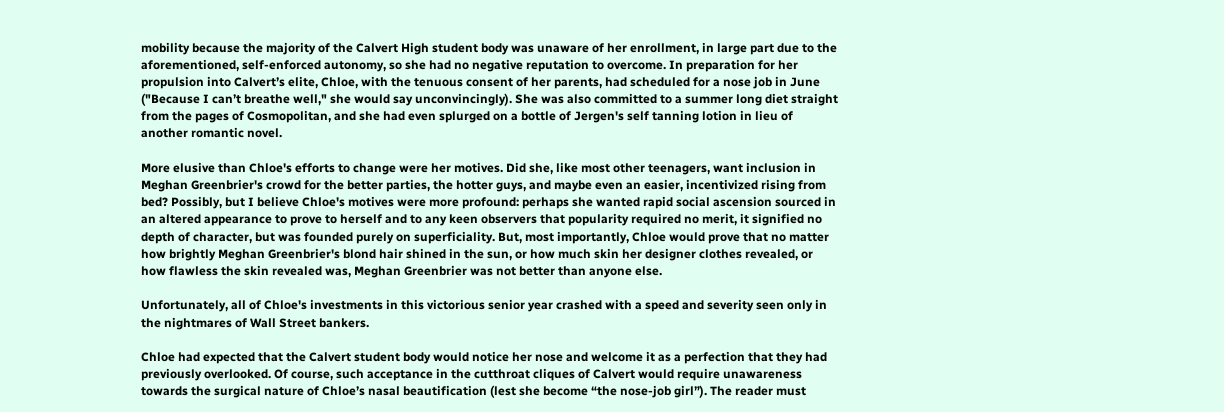mobility because the majority of the Calvert High student body was unaware of her enrollment, in large part due to the aforementioned, self-enforced autonomy, so she had no negative reputation to overcome. In preparation for her propulsion into Calvert’s elite, Chloe, with the tenuous consent of her parents, had scheduled for a nose job in June ("Because I can’t breathe well," she would say unconvincingly). She was also committed to a summer long diet straight from the pages of Cosmopolitan, and she had even splurged on a bottle of Jergen's self tanning lotion in lieu of another romantic novel.

More elusive than Chloe's efforts to change were her motives. Did she, like most other teenagers, want inclusion in Meghan Greenbrier's crowd for the better parties, the hotter guys, and maybe even an easier, incentivized rising from bed? Possibly, but I believe Chloe's motives were more profound: perhaps she wanted rapid social ascension sourced in an altered appearance to prove to herself and to any keen observers that popularity required no merit, it signified no depth of character, but was founded purely on superficiality. But, most importantly, Chloe would prove that no matter how brightly Meghan Greenbrier's blond hair shined in the sun, or how much skin her designer clothes revealed, or how flawless the skin revealed was, Meghan Greenbrier was not better than anyone else.

Unfortunately, all of Chloe's investments in this victorious senior year crashed with a speed and severity seen only in the nightmares of Wall Street bankers.

Chloe had expected that the Calvert student body would notice her nose and welcome it as a perfection that they had previously overlooked. Of course, such acceptance in the cutthroat cliques of Calvert would require unawareness towards the surgical nature of Chloe’s nasal beautification (lest she become “the nose-job girl”). The reader must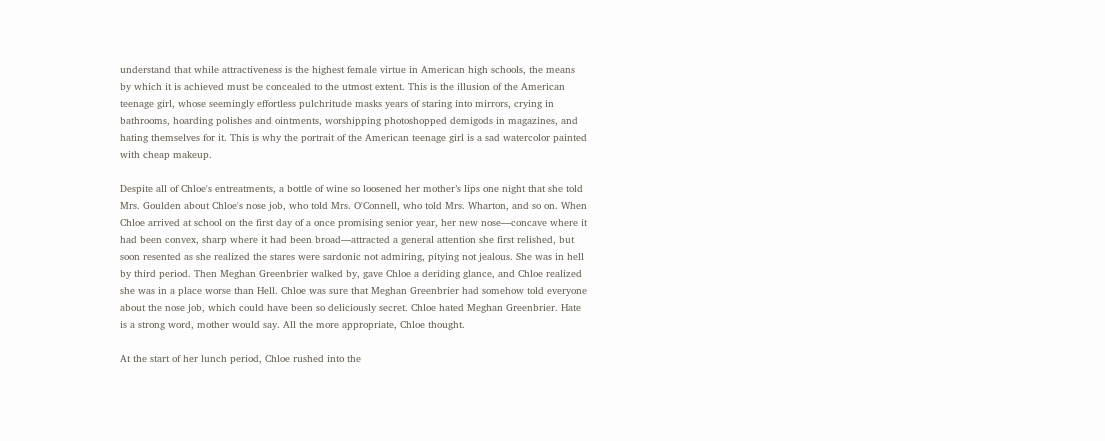understand that while attractiveness is the highest female virtue in American high schools, the means by which it is achieved must be concealed to the utmost extent. This is the illusion of the American teenage girl, whose seemingly effortless pulchritude masks years of staring into mirrors, crying in bathrooms, hoarding polishes and ointments, worshipping photoshopped demigods in magazines, and hating themselves for it. This is why the portrait of the American teenage girl is a sad watercolor painted with cheap makeup.

Despite all of Chloe's entreatments, a bottle of wine so loosened her mother’s lips one night that she told Mrs. Goulden about Chloe's nose job, who told Mrs. O'Connell, who told Mrs. Wharton, and so on. When Chloe arrived at school on the first day of a once promising senior year, her new nose—concave where it had been convex, sharp where it had been broad—attracted a general attention she first relished, but soon resented as she realized the stares were sardonic not admiring, pitying not jealous. She was in hell by third period. Then Meghan Greenbrier walked by, gave Chloe a deriding glance, and Chloe realized she was in a place worse than Hell. Chloe was sure that Meghan Greenbrier had somehow told everyone about the nose job, which could have been so deliciously secret. Chloe hated Meghan Greenbrier. Hate is a strong word, mother would say. All the more appropriate, Chloe thought.

At the start of her lunch period, Chloe rushed into the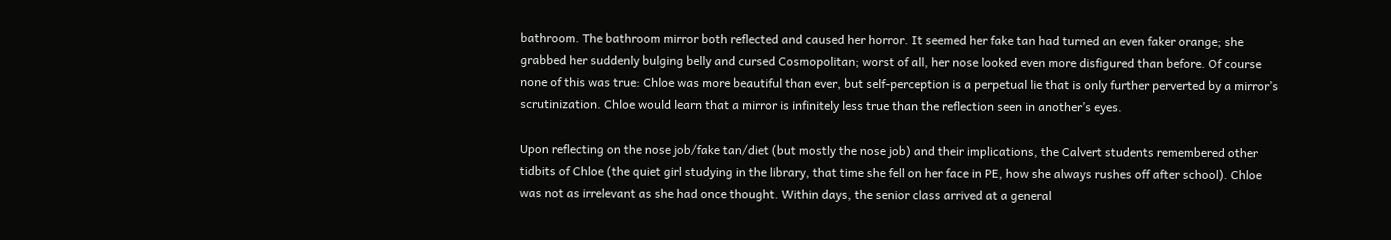bathroom. The bathroom mirror both reflected and caused her horror. It seemed her fake tan had turned an even faker orange; she grabbed her suddenly bulging belly and cursed Cosmopolitan; worst of all, her nose looked even more disfigured than before. Of course none of this was true: Chloe was more beautiful than ever, but self-perception is a perpetual lie that is only further perverted by a mirror’s scrutinization. Chloe would learn that a mirror is infinitely less true than the reflection seen in another’s eyes.

Upon reflecting on the nose job/fake tan/diet (but mostly the nose job) and their implications, the Calvert students remembered other tidbits of Chloe (the quiet girl studying in the library, that time she fell on her face in PE, how she always rushes off after school). Chloe was not as irrelevant as she had once thought. Within days, the senior class arrived at a general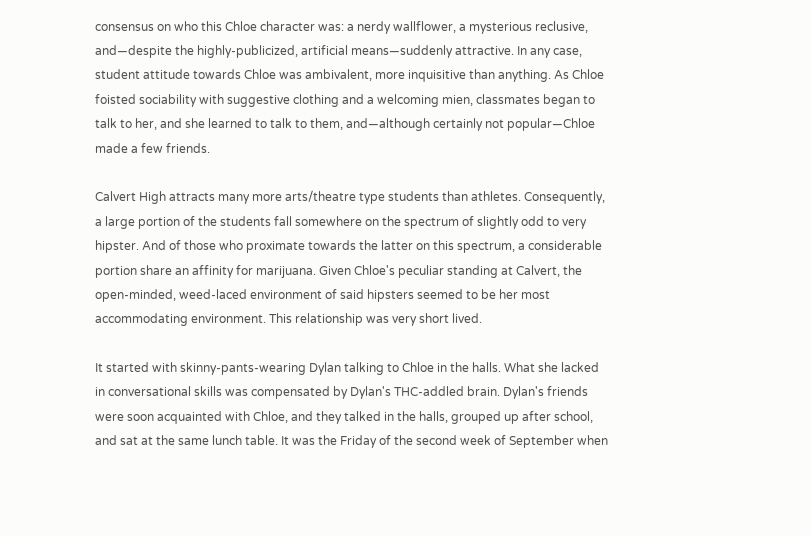consensus on who this Chloe character was: a nerdy wallflower, a mysterious reclusive, and—despite the highly-publicized, artificial means—suddenly attractive. In any case, student attitude towards Chloe was ambivalent, more inquisitive than anything. As Chloe foisted sociability with suggestive clothing and a welcoming mien, classmates began to talk to her, and she learned to talk to them, and—although certainly not popular—Chloe made a few friends.

Calvert High attracts many more arts/theatre type students than athletes. Consequently, a large portion of the students fall somewhere on the spectrum of slightly odd to very hipster. And of those who proximate towards the latter on this spectrum, a considerable portion share an affinity for marijuana. Given Chloe's peculiar standing at Calvert, the open-minded, weed-laced environment of said hipsters seemed to be her most accommodating environment. This relationship was very short lived.

It started with skinny-pants-wearing Dylan talking to Chloe in the halls. What she lacked in conversational skills was compensated by Dylan's THC-addled brain. Dylan's friends were soon acquainted with Chloe, and they talked in the halls, grouped up after school, and sat at the same lunch table. It was the Friday of the second week of September when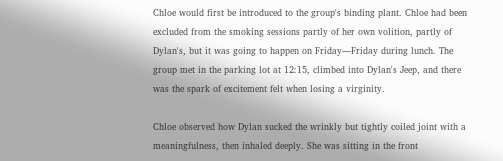Chloe would first be introduced to the group's binding plant. Chloe had been excluded from the smoking sessions partly of her own volition, partly of Dylan's, but it was going to happen on Friday—Friday during lunch. The group met in the parking lot at 12:15, climbed into Dylan's Jeep, and there was the spark of excitement felt when losing a virginity.

Chloe observed how Dylan sucked the wrinkly but tightly coiled joint with a meaningfulness, then inhaled deeply. She was sitting in the front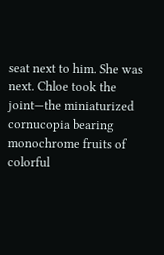seat next to him. She was next. Chloe took the joint—the miniaturized cornucopia bearing monochrome fruits of colorful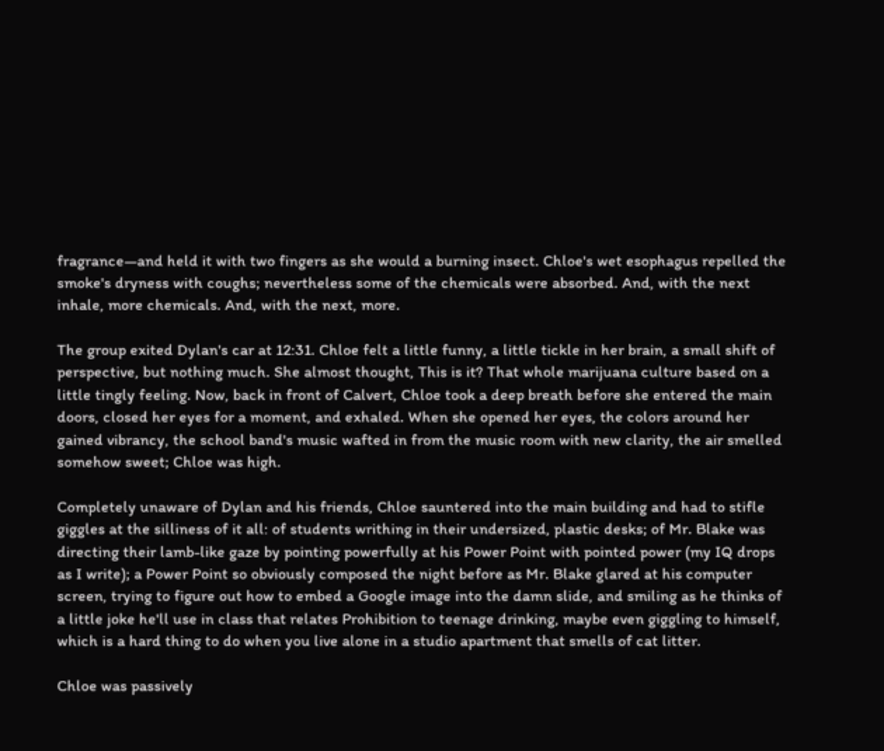fragrance—and held it with two fingers as she would a burning insect. Chloe's wet esophagus repelled the smoke's dryness with coughs; nevertheless some of the chemicals were absorbed. And, with the next inhale, more chemicals. And, with the next, more.

The group exited Dylan's car at 12:31. Chloe felt a little funny, a little tickle in her brain, a small shift of perspective, but nothing much. She almost thought, This is it? That whole marijuana culture based on a little tingly feeling. Now, back in front of Calvert, Chloe took a deep breath before she entered the main doors, closed her eyes for a moment, and exhaled. When she opened her eyes, the colors around her gained vibrancy, the school band's music wafted in from the music room with new clarity, the air smelled somehow sweet; Chloe was high.

Completely unaware of Dylan and his friends, Chloe sauntered into the main building and had to stifle giggles at the silliness of it all: of students writhing in their undersized, plastic desks; of Mr. Blake was directing their lamb-like gaze by pointing powerfully at his Power Point with pointed power (my IQ drops as I write); a Power Point so obviously composed the night before as Mr. Blake glared at his computer screen, trying to figure out how to embed a Google image into the damn slide, and smiling as he thinks of a little joke he'll use in class that relates Prohibition to teenage drinking, maybe even giggling to himself, which is a hard thing to do when you live alone in a studio apartment that smells of cat litter.

Chloe was passively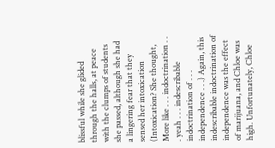blissful while she glided through the halls, at peace with the clumps of students she passed, although she had a lingering fear that they sensed her intoxication (Intoxication? She thought, More like . . . indoctrination . . . yeah . . . indescribable indoctrination of . . . independence . . .) Again, this indescribable indoctrination of independence was the effect of marijuana, and Chloe was high. Unfortunately, Chloe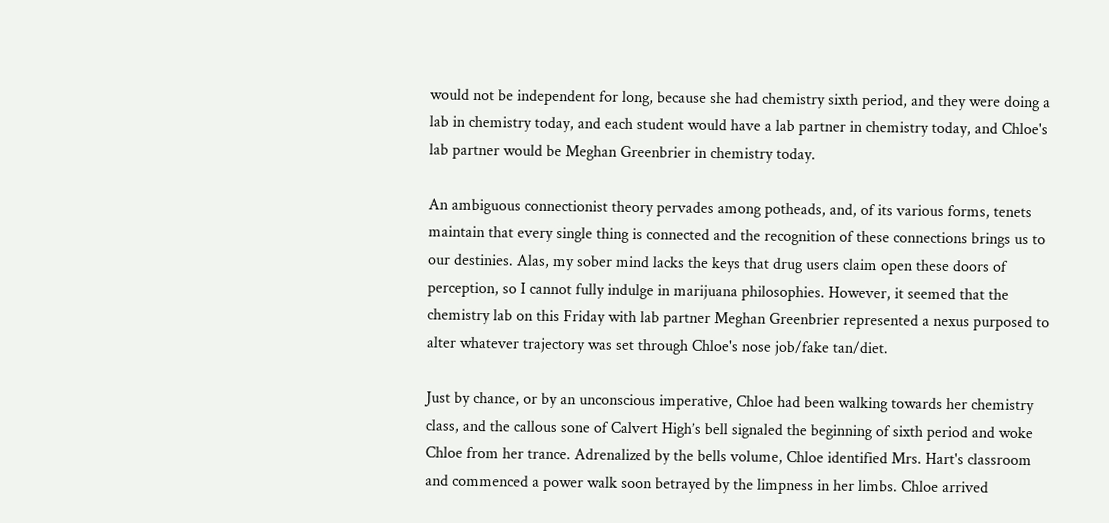would not be independent for long, because she had chemistry sixth period, and they were doing a lab in chemistry today, and each student would have a lab partner in chemistry today, and Chloe's lab partner would be Meghan Greenbrier in chemistry today.

An ambiguous connectionist theory pervades among potheads, and, of its various forms, tenets maintain that every single thing is connected and the recognition of these connections brings us to our destinies. Alas, my sober mind lacks the keys that drug users claim open these doors of perception, so I cannot fully indulge in marijuana philosophies. However, it seemed that the chemistry lab on this Friday with lab partner Meghan Greenbrier represented a nexus purposed to alter whatever trajectory was set through Chloe's nose job/fake tan/diet.

Just by chance, or by an unconscious imperative, Chloe had been walking towards her chemistry class, and the callous sone of Calvert High’s bell signaled the beginning of sixth period and woke Chloe from her trance. Adrenalized by the bells volume, Chloe identified Mrs. Hart's classroom and commenced a power walk soon betrayed by the limpness in her limbs. Chloe arrived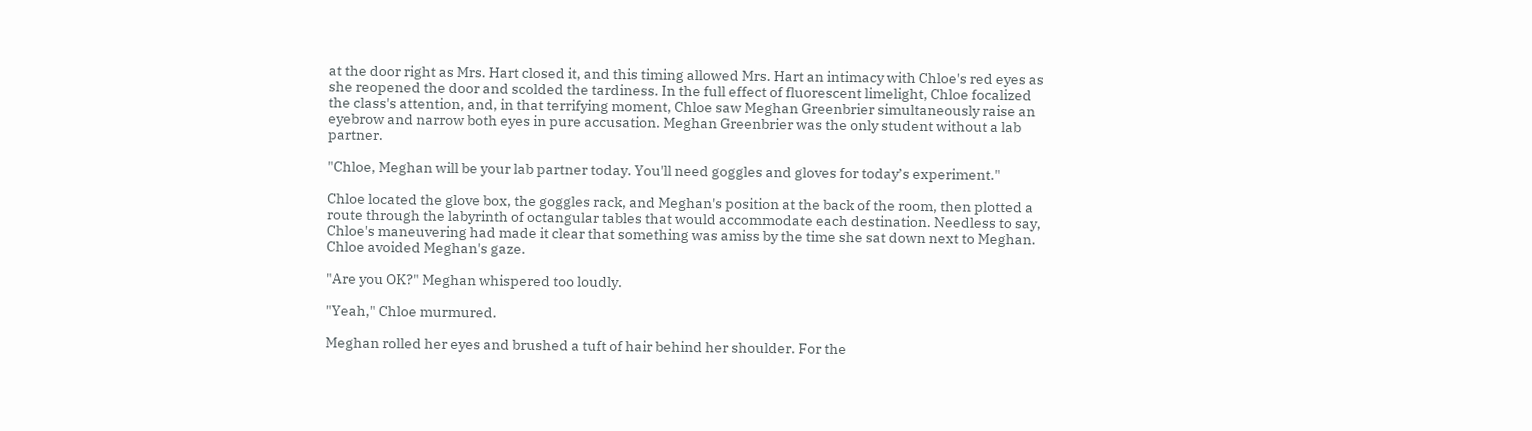at the door right as Mrs. Hart closed it, and this timing allowed Mrs. Hart an intimacy with Chloe's red eyes as she reopened the door and scolded the tardiness. In the full effect of fluorescent limelight, Chloe focalized the class's attention, and, in that terrifying moment, Chloe saw Meghan Greenbrier simultaneously raise an eyebrow and narrow both eyes in pure accusation. Meghan Greenbrier was the only student without a lab partner.

"Chloe, Meghan will be your lab partner today. You'll need goggles and gloves for today’s experiment."

Chloe located the glove box, the goggles rack, and Meghan's position at the back of the room, then plotted a route through the labyrinth of octangular tables that would accommodate each destination. Needless to say, Chloe's maneuvering had made it clear that something was amiss by the time she sat down next to Meghan. Chloe avoided Meghan's gaze.

"Are you OK?" Meghan whispered too loudly.

"Yeah," Chloe murmured.

Meghan rolled her eyes and brushed a tuft of hair behind her shoulder. For the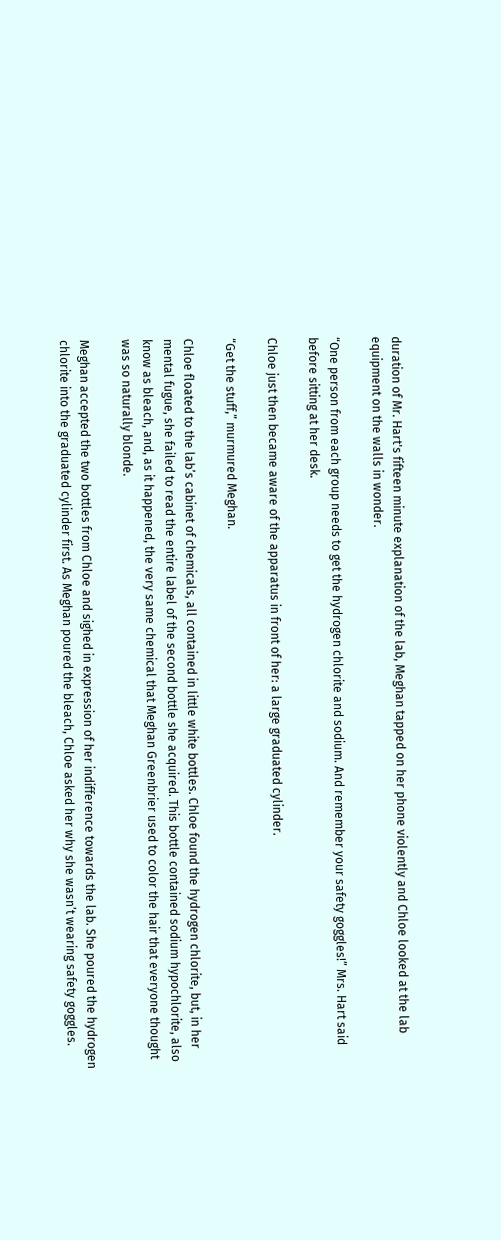duration of Mr. Hart's fifteen minute explanation of the lab, Meghan tapped on her phone violently and Chloe looked at the lab equipment on the walls in wonder.

“One person from each group needs to get the hydrogen chlorite and sodium. And remember your safety goggles!” Mrs. Hart said before sitting at her desk.

Chloe just then became aware of the apparatus in front of her: a large graduated cylinder.

“Get the stuff,” murmured Meghan.

Chloe floated to the lab’s cabinet of chemicals, all contained in little white bottles. Chloe found the hydrogen chlorite, but, in her mental fugue, she failed to read the entire label of the second bottle she acquired. This bottle contained sodium hypochlorite, also know as bleach, and, as it happened, the very same chemical that Meghan Greenbrier used to color the hair that everyone thought was so naturally blonde.

Meghan accepted the two bottles from Chloe and sighed in expression of her indifference towards the lab. She poured the hydrogen chlorite into the graduated cylinder first. As Meghan poured the bleach, Chloe asked her why she wasn’t wearing safety goggles.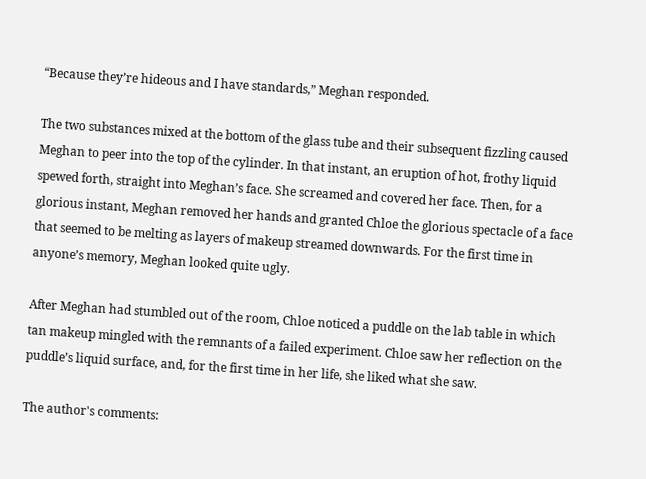“Because they’re hideous and I have standards,” Meghan responded.

The two substances mixed at the bottom of the glass tube and their subsequent fizzling caused Meghan to peer into the top of the cylinder. In that instant, an eruption of hot, frothy liquid spewed forth, straight into Meghan’s face. She screamed and covered her face. Then, for a glorious instant, Meghan removed her hands and granted Chloe the glorious spectacle of a face that seemed to be melting as layers of makeup streamed downwards. For the first time in anyone’s memory, Meghan looked quite ugly.

After Meghan had stumbled out of the room, Chloe noticed a puddle on the lab table in which tan makeup mingled with the remnants of a failed experiment. Chloe saw her reflection on the puddle’s liquid surface, and, for the first time in her life, she liked what she saw.

The author's comments: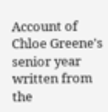Account of Chloe Greene's senior year written from the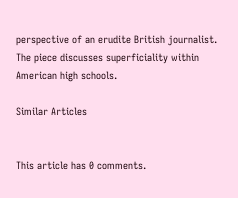perspective of an erudite British journalist. The piece discusses superficiality within American high schools.

Similar Articles


This article has 0 comments.